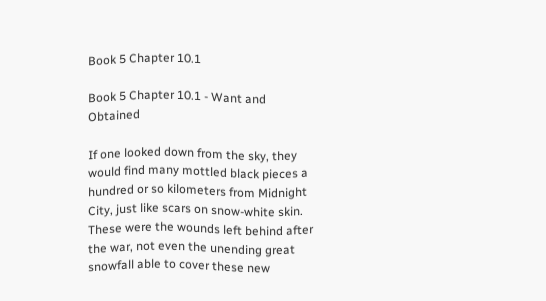Book 5 Chapter 10.1

Book 5 Chapter 10.1 - Want and Obtained

If one looked down from the sky, they would find many mottled black pieces a hundred or so kilometers from Midnight City, just like scars on snow-white skin. These were the wounds left behind after the war, not even the unending great snowfall able to cover these new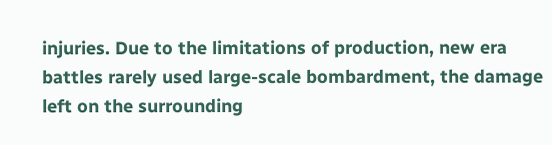injuries. Due to the limitations of production, new era battles rarely used large-scale bombardment, the damage left on the surrounding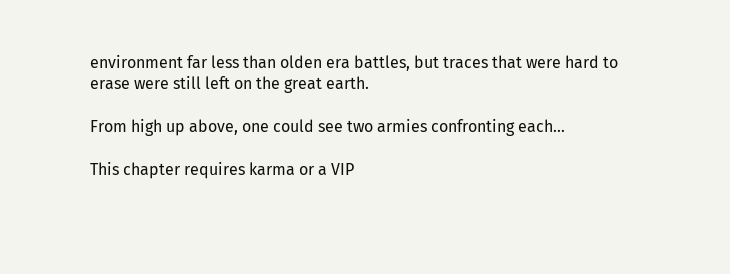environment far less than olden era battles, but traces that were hard to erase were still left on the great earth.

From high up above, one could see two armies confronting each...

This chapter requires karma or a VIP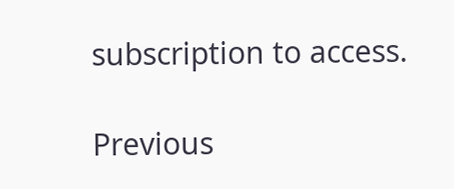subscription to access.

Previous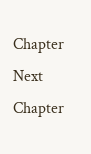Chapter Next Chapter